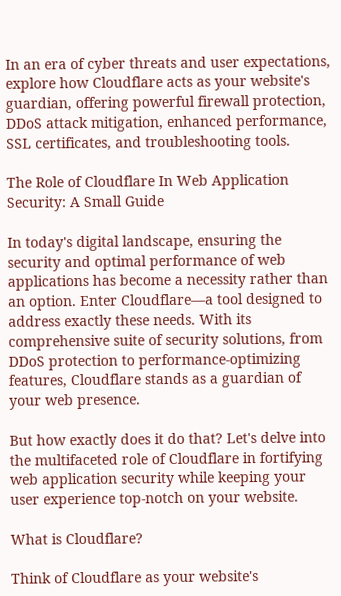In an era of cyber threats and user expectations, explore how Cloudflare acts as your website's guardian, offering powerful firewall protection, DDoS attack mitigation, enhanced performance, SSL certificates, and troubleshooting tools.

The Role of Cloudflare In Web Application Security: A Small Guide

In today's digital landscape, ensuring the security and optimal performance of web applications has become a necessity rather than an option. Enter Cloudflare—a tool designed to address exactly these needs. With its comprehensive suite of security solutions, from DDoS protection to performance-optimizing features, Cloudflare stands as a guardian of your web presence.

But how exactly does it do that? Let's delve into the multifaceted role of Cloudflare in fortifying web application security while keeping your user experience top-notch on your website.

What is Cloudflare?

Think of Cloudflare as your website's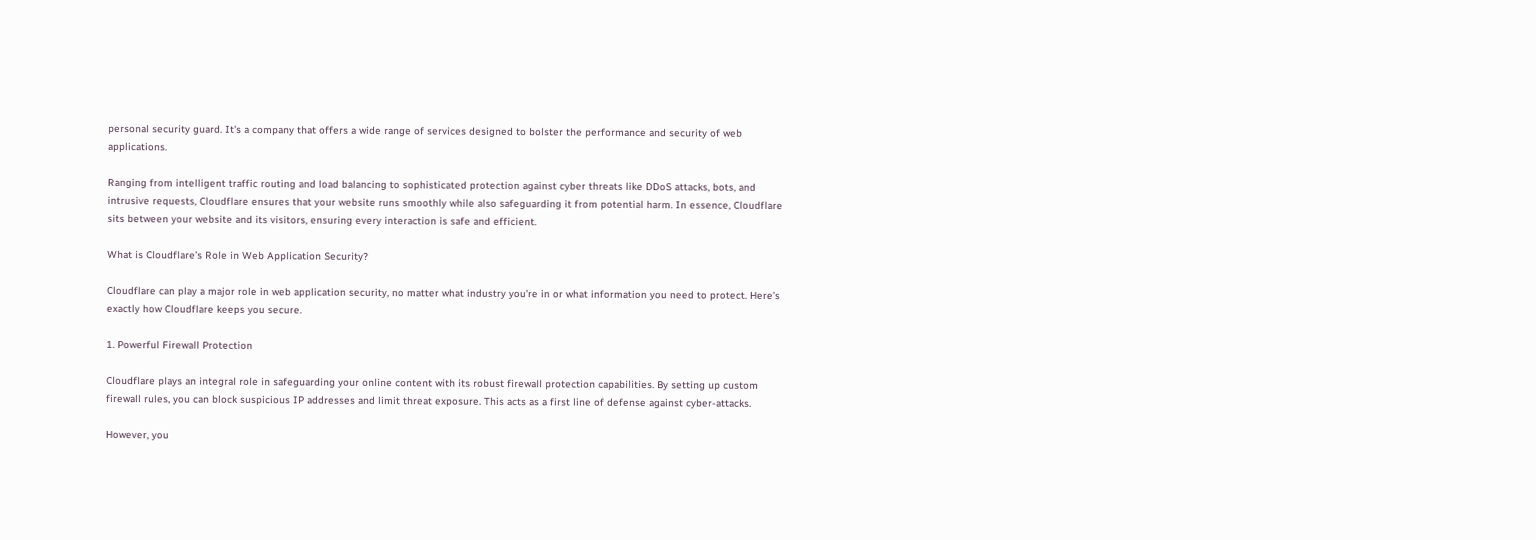personal security guard. It's a company that offers a wide range of services designed to bolster the performance and security of web applications.

Ranging from intelligent traffic routing and load balancing to sophisticated protection against cyber threats like DDoS attacks, bots, and intrusive requests, Cloudflare ensures that your website runs smoothly while also safeguarding it from potential harm. In essence, Cloudflare sits between your website and its visitors, ensuring every interaction is safe and efficient.

What is Cloudflare’s Role in Web Application Security?

Cloudflare can play a major role in web application security, no matter what industry you’re in or what information you need to protect. Here’s exactly how Cloudflare keeps you secure.

1. Powerful Firewall Protection

Cloudflare plays an integral role in safeguarding your online content with its robust firewall protection capabilities. By setting up custom firewall rules, you can block suspicious IP addresses and limit threat exposure. This acts as a first line of defense against cyber-attacks.

However, you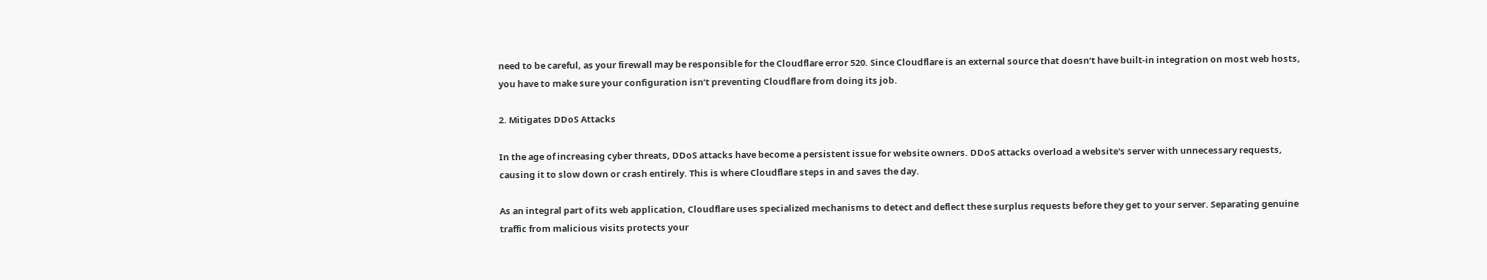need to be careful, as your firewall may be responsible for the Cloudflare error 520. Since Cloudflare is an external source that doesn’t have built-in integration on most web hosts, you have to make sure your configuration isn’t preventing Cloudflare from doing its job.

2. Mitigates DDoS Attacks

In the age of increasing cyber threats, DDoS attacks have become a persistent issue for website owners. DDoS attacks overload a website's server with unnecessary requests, causing it to slow down or crash entirely. This is where Cloudflare steps in and saves the day.

As an integral part of its web application, Cloudflare uses specialized mechanisms to detect and deflect these surplus requests before they get to your server. Separating genuine traffic from malicious visits protects your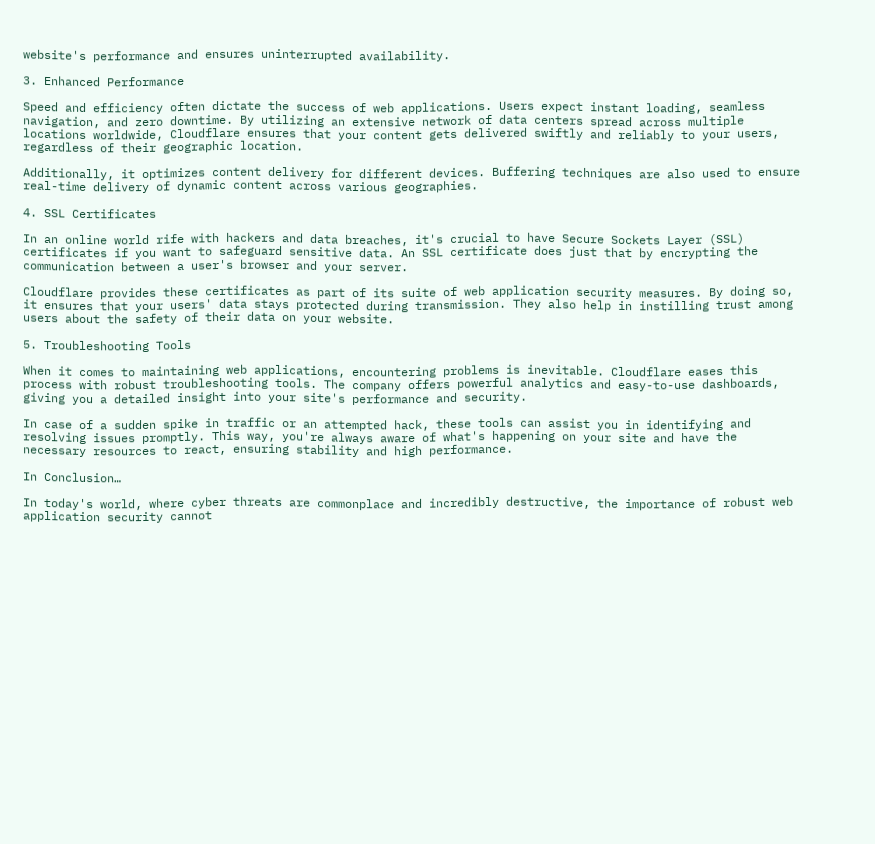website's performance and ensures uninterrupted availability.

3. Enhanced Performance

Speed and efficiency often dictate the success of web applications. Users expect instant loading, seamless navigation, and zero downtime. By utilizing an extensive network of data centers spread across multiple locations worldwide, Cloudflare ensures that your content gets delivered swiftly and reliably to your users, regardless of their geographic location.

Additionally, it optimizes content delivery for different devices. Buffering techniques are also used to ensure real-time delivery of dynamic content across various geographies.

4. SSL Certificates

In an online world rife with hackers and data breaches, it's crucial to have Secure Sockets Layer (SSL) certificates if you want to safeguard sensitive data. An SSL certificate does just that by encrypting the communication between a user's browser and your server.

Cloudflare provides these certificates as part of its suite of web application security measures. By doing so, it ensures that your users' data stays protected during transmission. They also help in instilling trust among users about the safety of their data on your website.

5. Troubleshooting Tools

When it comes to maintaining web applications, encountering problems is inevitable. Cloudflare eases this process with robust troubleshooting tools. The company offers powerful analytics and easy-to-use dashboards, giving you a detailed insight into your site's performance and security.

In case of a sudden spike in traffic or an attempted hack, these tools can assist you in identifying and resolving issues promptly. This way, you're always aware of what's happening on your site and have the necessary resources to react, ensuring stability and high performance.

In Conclusion…

In today's world, where cyber threats are commonplace and incredibly destructive, the importance of robust web application security cannot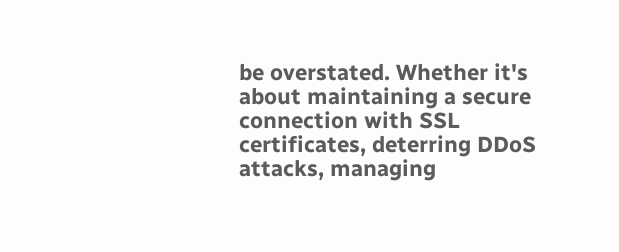be overstated. Whether it's about maintaining a secure connection with SSL certificates, deterring DDoS attacks, managing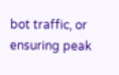bot traffic, or ensuring peak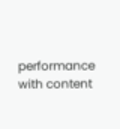performance with content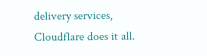delivery services, Cloudflare does it all.